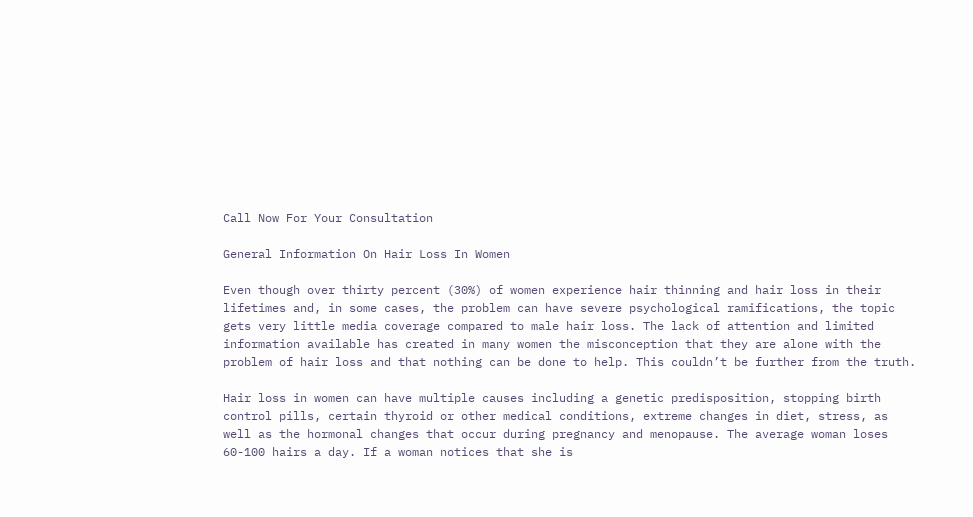Call Now For Your Consultation

General Information On Hair Loss In Women

Even though over thirty percent (30%) of women experience hair thinning and hair loss in their lifetimes and, in some cases, the problem can have severe psychological ramifications, the topic gets very little media coverage compared to male hair loss. The lack of attention and limited information available has created in many women the misconception that they are alone with the problem of hair loss and that nothing can be done to help. This couldn’t be further from the truth.

Hair loss in women can have multiple causes including a genetic predisposition, stopping birth control pills, certain thyroid or other medical conditions, extreme changes in diet, stress, as well as the hormonal changes that occur during pregnancy and menopause. The average woman loses 60-100 hairs a day. If a woman notices that she is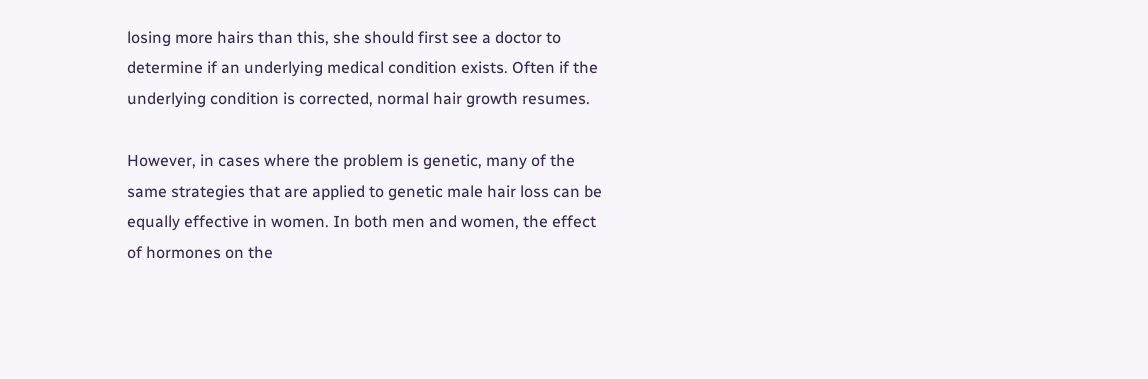losing more hairs than this, she should first see a doctor to determine if an underlying medical condition exists. Often if the underlying condition is corrected, normal hair growth resumes.

However, in cases where the problem is genetic, many of the same strategies that are applied to genetic male hair loss can be equally effective in women. In both men and women, the effect of hormones on the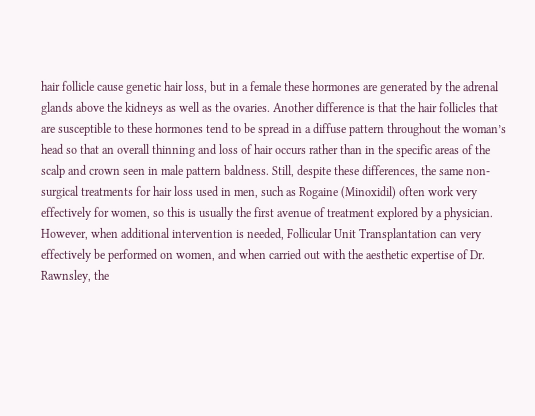hair follicle cause genetic hair loss, but in a female these hormones are generated by the adrenal glands above the kidneys as well as the ovaries. Another difference is that the hair follicles that are susceptible to these hormones tend to be spread in a diffuse pattern throughout the woman’s head so that an overall thinning and loss of hair occurs rather than in the specific areas of the scalp and crown seen in male pattern baldness. Still, despite these differences, the same non-surgical treatments for hair loss used in men, such as Rogaine (Minoxidil) often work very effectively for women, so this is usually the first avenue of treatment explored by a physician. However, when additional intervention is needed, Follicular Unit Transplantation can very effectively be performed on women, and when carried out with the aesthetic expertise of Dr. Rawnsley, the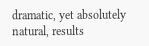dramatic, yet absolutely natural, results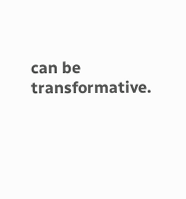can be transformative.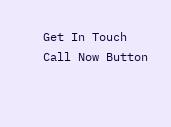Get In Touch
Call Now Button